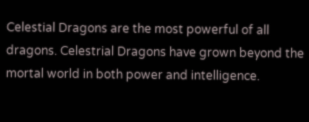Celestial Dragons are the most powerful of all dragons. Celestrial Dragons have grown beyond the mortal world in both power and intelligence.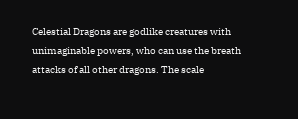Celestial Dragons are godlike creatures with unimaginable powers, who can use the breath attacks of all other dragons. The scale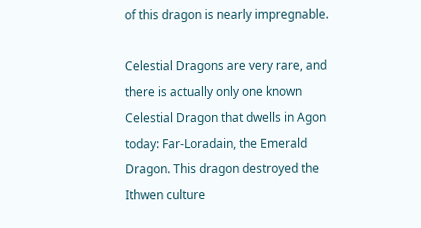of this dragon is nearly impregnable.

Celestial Dragons are very rare, and there is actually only one known Celestial Dragon that dwells in Agon today: Far-Loradain, the Emerald Dragon. This dragon destroyed the Ithwen culture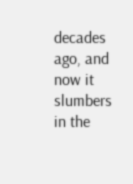decades ago, and now it slumbers in the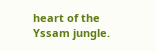heart of the Yssam jungle.